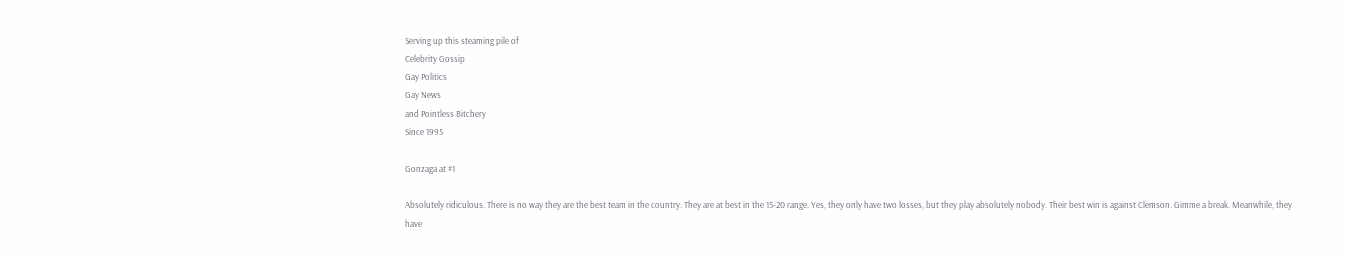Serving up this steaming pile of
Celebrity Gossip
Gay Politics
Gay News
and Pointless Bitchery
Since 1995

Gonzaga at #1

Absolutely ridiculous. There is no way they are the best team in the country. They are at best in the 15-20 range. Yes, they only have two losses, but they play absolutely nobody. Their best win is against Clemson. Gimme a break. Meanwhile, they have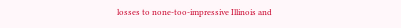losses to none-too-impressive Illinois and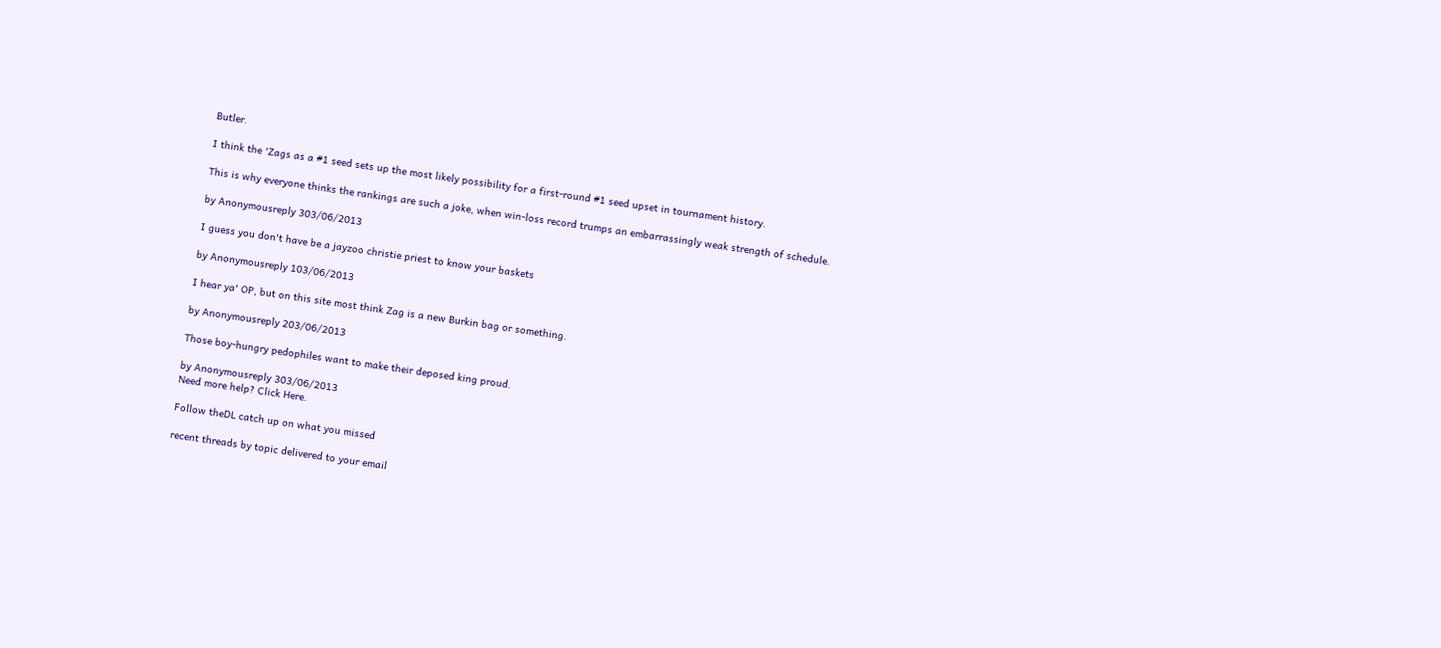Butler.

I think the 'Zags as a #1 seed sets up the most likely possibility for a first-round #1 seed upset in tournament history.

This is why everyone thinks the rankings are such a joke, when win-loss record trumps an embarrassingly weak strength of schedule.

by Anonymousreply 303/06/2013

I guess you don't have be a jayzoo christie priest to know your baskets

by Anonymousreply 103/06/2013

I hear ya' OP, but on this site most think Zag is a new Burkin bag or something.

by Anonymousreply 203/06/2013

Those boy-hungry pedophiles want to make their deposed king proud.

by Anonymousreply 303/06/2013
Need more help? Click Here.

Follow theDL catch up on what you missed

recent threads by topic delivered to your email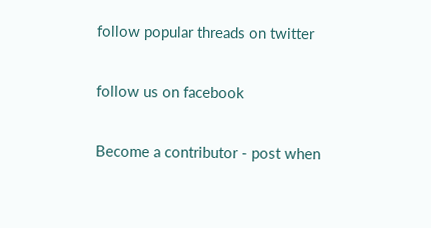follow popular threads on twitter

follow us on facebook

Become a contributor - post when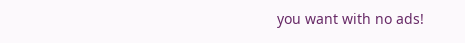you want with no ads!